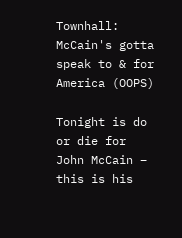Townhall: McCain's gotta speak to & for America (OOPS)

Tonight is do or die for John McCain – this is his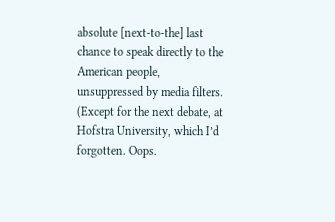absolute [next-to-the] last chance to speak directly to the American people, unsuppressed by media filters. (Except for the next debate, at Hofstra University, which I’d forgotten. Oops.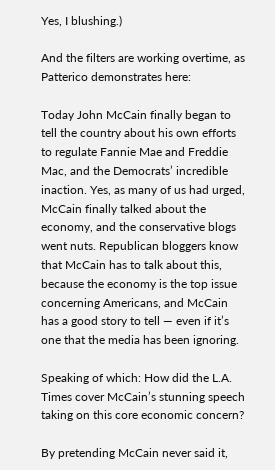Yes, I blushing.)

And the filters are working overtime, as Patterico demonstrates here:

Today John McCain finally began to tell the country about his own efforts to regulate Fannie Mae and Freddie Mac, and the Democrats’ incredible inaction. Yes, as many of us had urged, McCain finally talked about the economy, and the conservative blogs went nuts. Republican bloggers know that McCain has to talk about this, because the economy is the top issue concerning Americans, and McCain has a good story to tell — even if it’s one that the media has been ignoring.

Speaking of which: How did the L.A. Times cover McCain’s stunning speech taking on this core economic concern?

By pretending McCain never said it,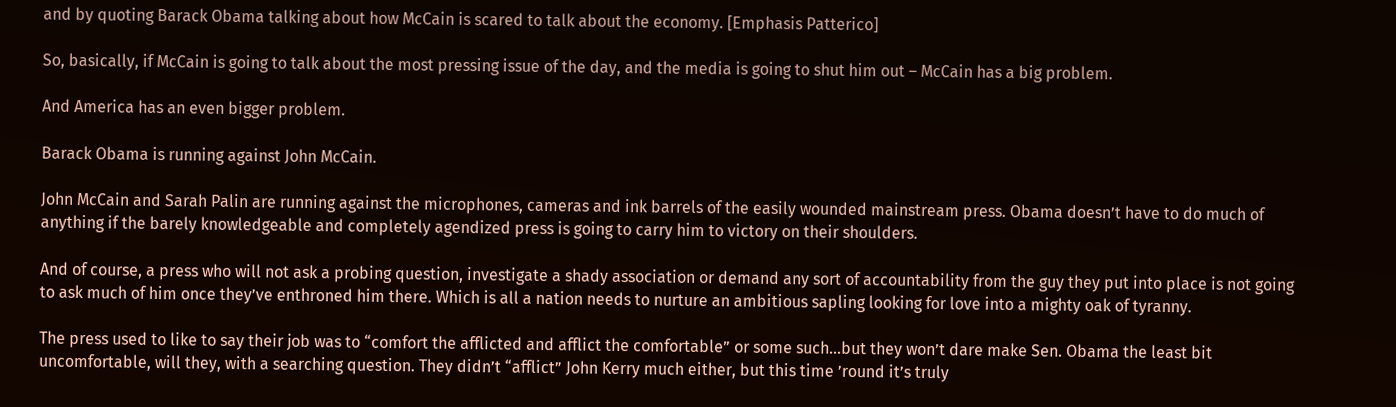and by quoting Barack Obama talking about how McCain is scared to talk about the economy. [Emphasis Patterico]

So, basically, if McCain is going to talk about the most pressing issue of the day, and the media is going to shut him out – McCain has a big problem.

And America has an even bigger problem.

Barack Obama is running against John McCain.

John McCain and Sarah Palin are running against the microphones, cameras and ink barrels of the easily wounded mainstream press. Obama doesn’t have to do much of anything if the barely knowledgeable and completely agendized press is going to carry him to victory on their shoulders.

And of course, a press who will not ask a probing question, investigate a shady association or demand any sort of accountability from the guy they put into place is not going to ask much of him once they’ve enthroned him there. Which is all a nation needs to nurture an ambitious sapling looking for love into a mighty oak of tyranny.

The press used to like to say their job was to “comfort the afflicted and afflict the comfortable” or some such…but they won’t dare make Sen. Obama the least bit uncomfortable, will they, with a searching question. They didn’t “afflict” John Kerry much either, but this time ’round it’s truly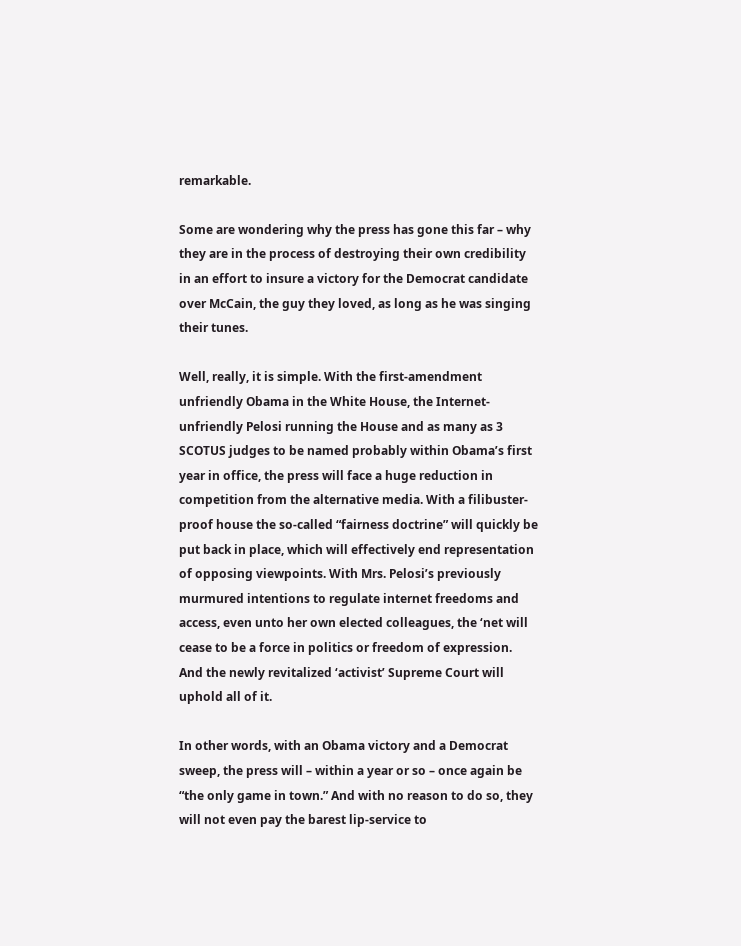remarkable.

Some are wondering why the press has gone this far – why they are in the process of destroying their own credibility in an effort to insure a victory for the Democrat candidate over McCain, the guy they loved, as long as he was singing their tunes.

Well, really, it is simple. With the first-amendment unfriendly Obama in the White House, the Internet-unfriendly Pelosi running the House and as many as 3 SCOTUS judges to be named probably within Obama’s first year in office, the press will face a huge reduction in competition from the alternative media. With a filibuster-proof house the so-called “fairness doctrine” will quickly be put back in place, which will effectively end representation of opposing viewpoints. With Mrs. Pelosi’s previously murmured intentions to regulate internet freedoms and access, even unto her own elected colleagues, the ‘net will cease to be a force in politics or freedom of expression. And the newly revitalized ‘activist’ Supreme Court will uphold all of it.

In other words, with an Obama victory and a Democrat sweep, the press will – within a year or so – once again be “the only game in town.” And with no reason to do so, they will not even pay the barest lip-service to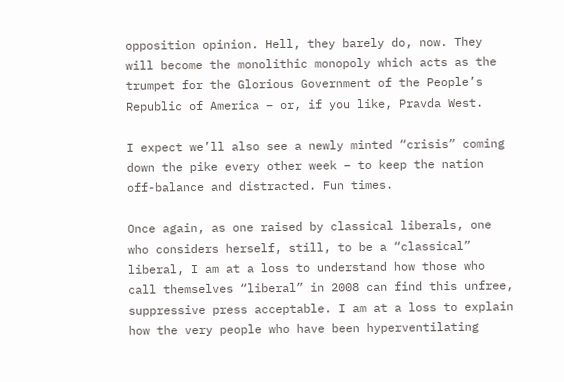opposition opinion. Hell, they barely do, now. They will become the monolithic monopoly which acts as the trumpet for the Glorious Government of the People’s Republic of America – or, if you like, Pravda West.

I expect we’ll also see a newly minted “crisis” coming down the pike every other week – to keep the nation off-balance and distracted. Fun times.

Once again, as one raised by classical liberals, one who considers herself, still, to be a “classical” liberal, I am at a loss to understand how those who call themselves “liberal” in 2008 can find this unfree, suppressive press acceptable. I am at a loss to explain how the very people who have been hyperventilating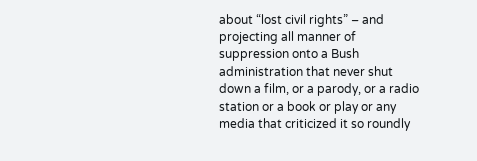about “lost civil rights” – and projecting all manner of suppression onto a Bush administration that never shut down a film, or a parody, or a radio station or a book or play or any media that criticized it so roundly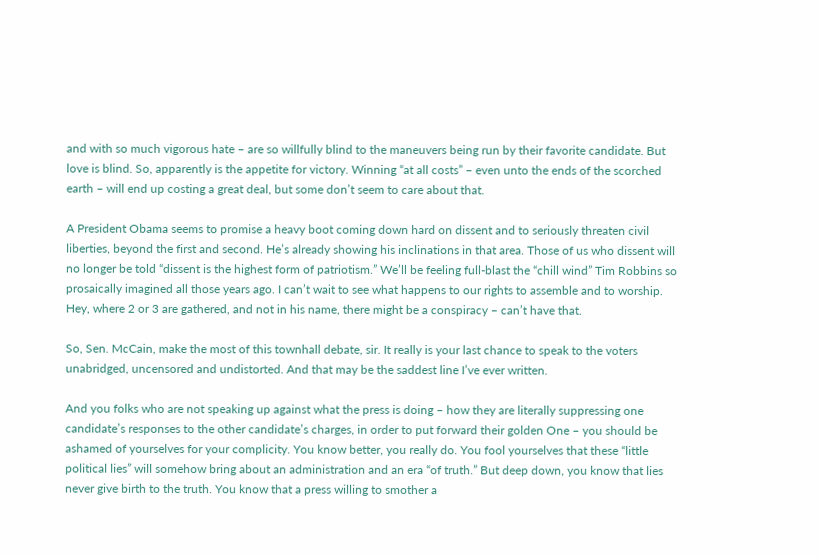and with so much vigorous hate – are so willfully blind to the maneuvers being run by their favorite candidate. But love is blind. So, apparently is the appetite for victory. Winning “at all costs” – even unto the ends of the scorched earth – will end up costing a great deal, but some don’t seem to care about that.

A President Obama seems to promise a heavy boot coming down hard on dissent and to seriously threaten civil liberties, beyond the first and second. He’s already showing his inclinations in that area. Those of us who dissent will no longer be told “dissent is the highest form of patriotism.” We’ll be feeling full-blast the “chill wind” Tim Robbins so prosaically imagined all those years ago. I can’t wait to see what happens to our rights to assemble and to worship. Hey, where 2 or 3 are gathered, and not in his name, there might be a conspiracy – can’t have that.

So, Sen. McCain, make the most of this townhall debate, sir. It really is your last chance to speak to the voters unabridged, uncensored and undistorted. And that may be the saddest line I’ve ever written.

And you folks who are not speaking up against what the press is doing – how they are literally suppressing one candidate’s responses to the other candidate’s charges, in order to put forward their golden One – you should be ashamed of yourselves for your complicity. You know better, you really do. You fool yourselves that these “little political lies” will somehow bring about an administration and an era “of truth.” But deep down, you know that lies never give birth to the truth. You know that a press willing to smother a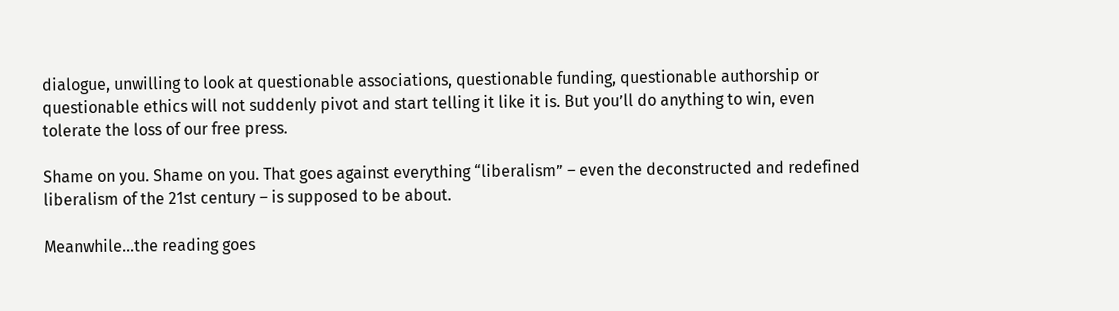dialogue, unwilling to look at questionable associations, questionable funding, questionable authorship or questionable ethics will not suddenly pivot and start telling it like it is. But you’ll do anything to win, even tolerate the loss of our free press.

Shame on you. Shame on you. That goes against everything “liberalism” – even the deconstructed and redefined liberalism of the 21st century – is supposed to be about.

Meanwhile…the reading goes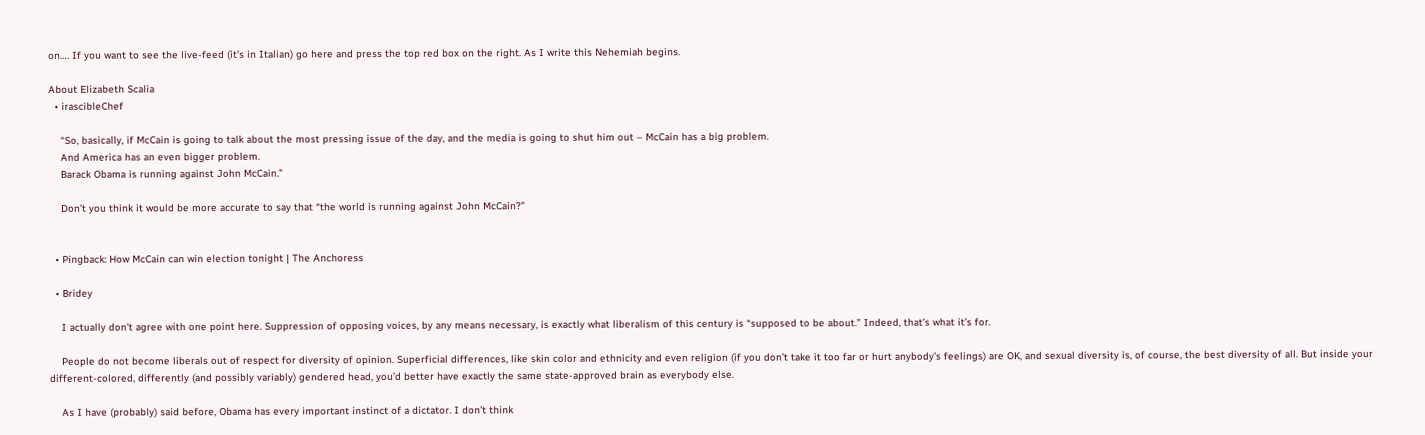on…. If you want to see the live-feed (it’s in Italian) go here and press the top red box on the right. As I write this Nehemiah begins.

About Elizabeth Scalia
  • irascibleChef

    “So, basically, if McCain is going to talk about the most pressing issue of the day, and the media is going to shut him out – McCain has a big problem.
    And America has an even bigger problem.
    Barack Obama is running against John McCain.”

    Don’t you think it would be more accurate to say that “the world is running against John McCain?”


  • Pingback: How McCain can win election tonight | The Anchoress

  • Bridey

    I actually don’t agree with one point here. Suppression of opposing voices, by any means necessary, is exactly what liberalism of this century is “supposed to be about.” Indeed, that’s what it’s for.

    People do not become liberals out of respect for diversity of opinion. Superficial differences, like skin color and ethnicity and even religion (if you don’t take it too far or hurt anybody’s feelings) are OK, and sexual diversity is, of course, the best diversity of all. But inside your different-colored, differently (and possibly variably) gendered head, you’d better have exactly the same state-approved brain as everybody else.

    As I have (probably) said before, Obama has every important instinct of a dictator. I don’t think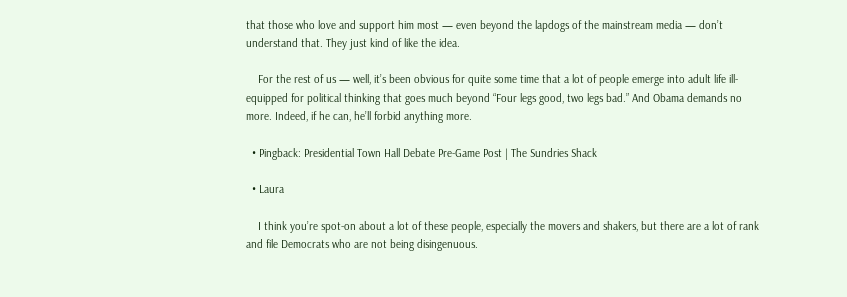that those who love and support him most — even beyond the lapdogs of the mainstream media — don’t understand that. They just kind of like the idea.

    For the rest of us — well, it’s been obvious for quite some time that a lot of people emerge into adult life ill-equipped for political thinking that goes much beyond “Four legs good, two legs bad.” And Obama demands no more. Indeed, if he can, he’ll forbid anything more.

  • Pingback: Presidential Town Hall Debate Pre-Game Post | The Sundries Shack

  • Laura

    I think you’re spot-on about a lot of these people, especially the movers and shakers, but there are a lot of rank and file Democrats who are not being disingenuous.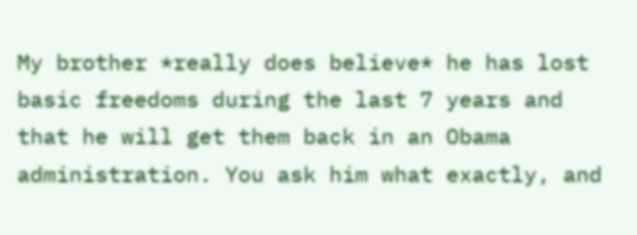My brother *really does believe* he has lost basic freedoms during the last 7 years and that he will get them back in an Obama administration. You ask him what exactly, and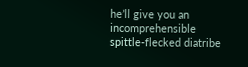he’ll give you an incomprehensible spittle-flecked diatribe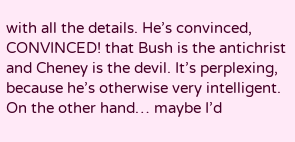with all the details. He’s convinced, CONVINCED! that Bush is the antichrist and Cheney is the devil. It’s perplexing, because he’s otherwise very intelligent. On the other hand… maybe I’d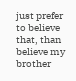just prefer to believe that, than believe my brother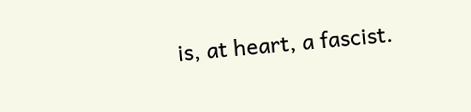is, at heart, a fascist.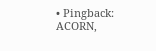• Pingback: ACORN,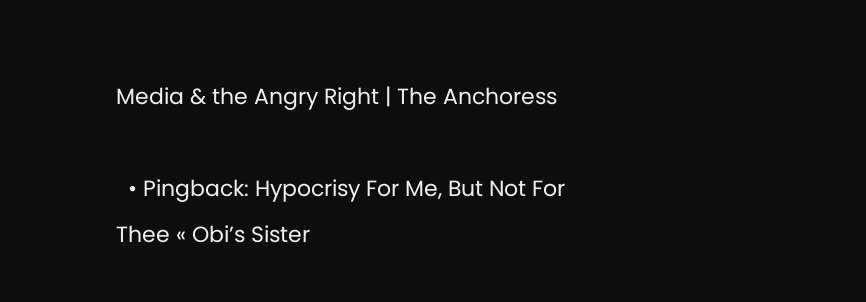Media & the Angry Right | The Anchoress

  • Pingback: Hypocrisy For Me, But Not For Thee « Obi’s Sister